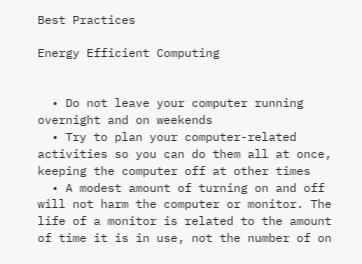Best Practices

Energy Efficient Computing


  • Do not leave your computer running overnight and on weekends
  • Try to plan your computer-related activities so you can do them all at once, keeping the computer off at other times
  • A modest amount of turning on and off will not harm the computer or monitor. The life of a monitor is related to the amount of time it is in use, not the number of on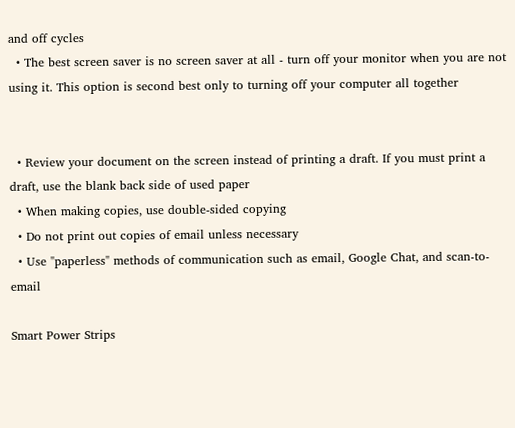and off cycles
  • The best screen saver is no screen saver at all - turn off your monitor when you are not using it. This option is second best only to turning off your computer all together


  • Review your document on the screen instead of printing a draft. If you must print a draft, use the blank back side of used paper
  • When making copies, use double-sided copying
  • Do not print out copies of email unless necessary
  • Use "paperless" methods of communication such as email, Google Chat, and scan-to-email

Smart Power Strips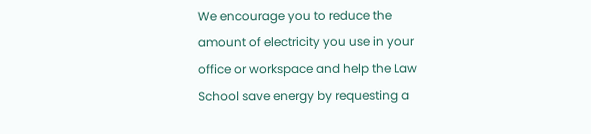We encourage you to reduce the amount of electricity you use in your office or workspace and help the Law School save energy by requesting a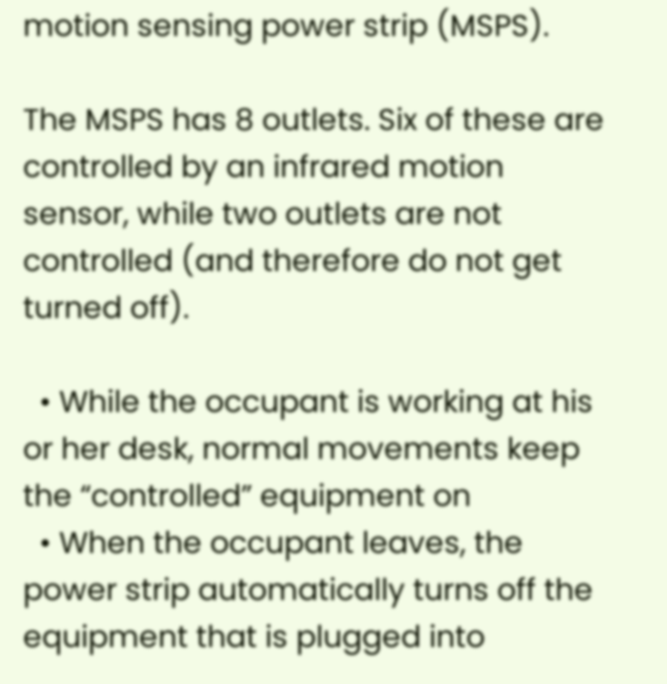motion sensing power strip (MSPS).

The MSPS has 8 outlets. Six of these are controlled by an infrared motion sensor, while two outlets are not controlled (and therefore do not get turned off).

  • While the occupant is working at his or her desk, normal movements keep the “controlled” equipment on
  • When the occupant leaves, the power strip automatically turns off the equipment that is plugged into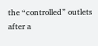the “controlled” outlets after a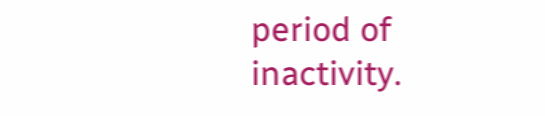period of inactivity.